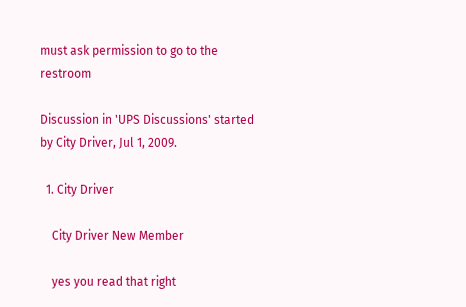must ask permission to go to the restroom

Discussion in 'UPS Discussions' started by City Driver, Jul 1, 2009.

  1. City Driver

    City Driver New Member

    yes you read that right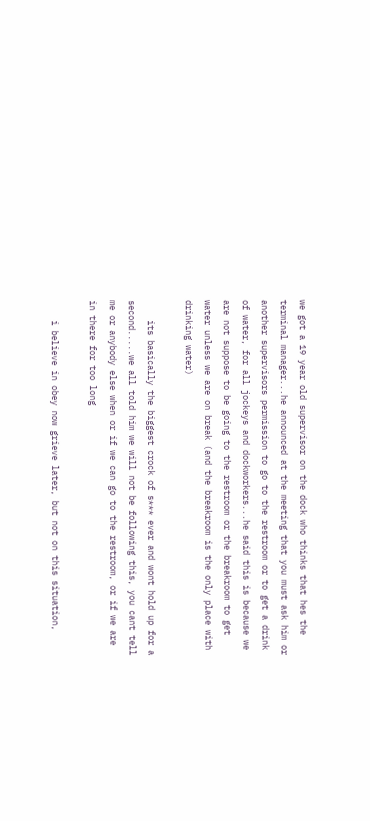we got a 19 year old supervisor on the dock who thinks that hes the terminal manager...he announced at the meeting that you must ask him or another supervisors permission to go to the restroom or to get a drink of water, for all jockeys and dockworkers...he said this is because we are not suppose to be going to the restroom or the breakroom to get water unless we are on break (and the breakroom is the only place with drinking water)

    its basically the biggest crock of s*** ever and wont hold up for a second.....we all told him we will not be following this, you cant tell me or anybody else when or if we can go to the restroom, or if we are in there for too long

    i believe in obey now grieve later, but not on this situation,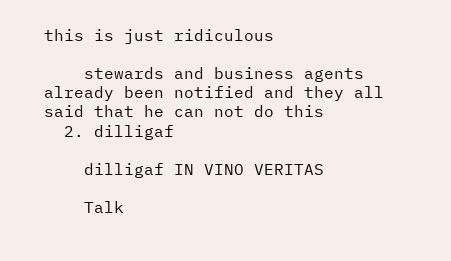this is just ridiculous

    stewards and business agents already been notified and they all said that he can not do this
  2. dilligaf

    dilligaf IN VINO VERITAS

    Talk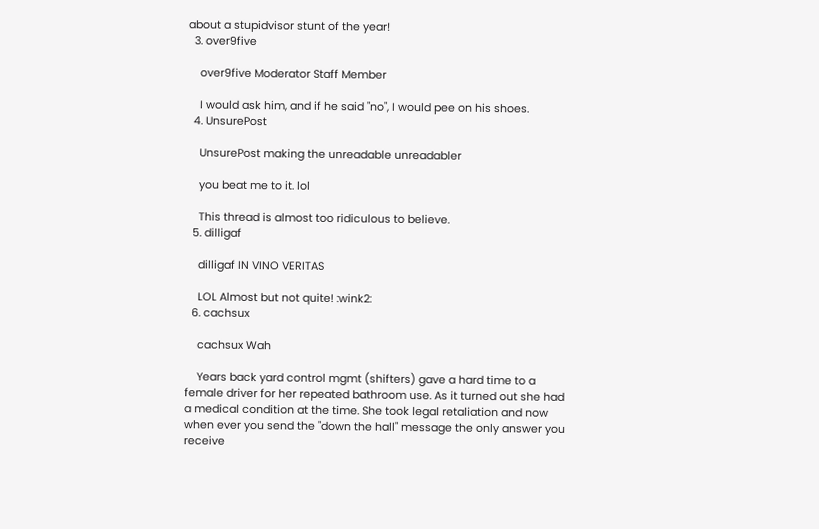about a stupidvisor stunt of the year!
  3. over9five

    over9five Moderator Staff Member

    I would ask him, and if he said "no", I would pee on his shoes.
  4. UnsurePost

    UnsurePost making the unreadable unreadabler

    you beat me to it. lol

    This thread is almost too ridiculous to believe.
  5. dilligaf

    dilligaf IN VINO VERITAS

    LOL Almost but not quite! :wink2:
  6. cachsux

    cachsux Wah

    Years back yard control mgmt (shifters) gave a hard time to a female driver for her repeated bathroom use. As it turned out she had a medical condition at the time. She took legal retaliation and now when ever you send the "down the hall" message the only answer you receive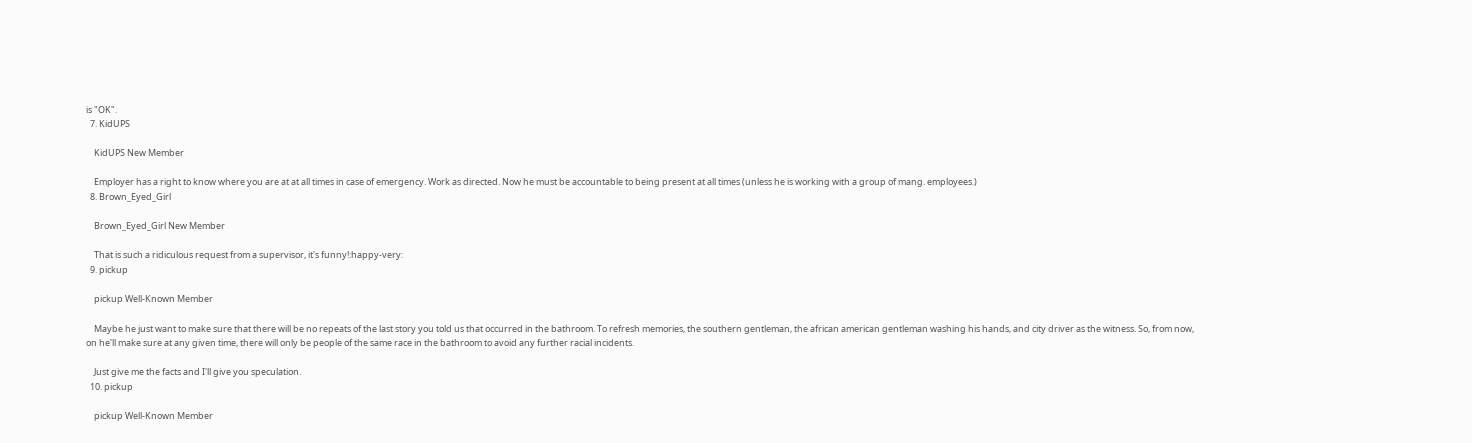is "OK".
  7. KidUPS

    KidUPS New Member

    Employer has a right to know where you are at at all times in case of emergency. Work as directed. Now he must be accountable to being present at all times (unless he is working with a group of mang. employees.)
  8. Brown_Eyed_Girl

    Brown_Eyed_Girl New Member

    That is such a ridiculous request from a supervisor, it's funny!:happy-very:
  9. pickup

    pickup Well-Known Member

    Maybe he just want to make sure that there will be no repeats of the last story you told us that occurred in the bathroom. To refresh memories, the southern gentleman, the african american gentleman washing his hands, and city driver as the witness. So, from now, on he'll make sure at any given time, there will only be people of the same race in the bathroom to avoid any further racial incidents.

    Just give me the facts and I'll give you speculation.
  10. pickup

    pickup Well-Known Member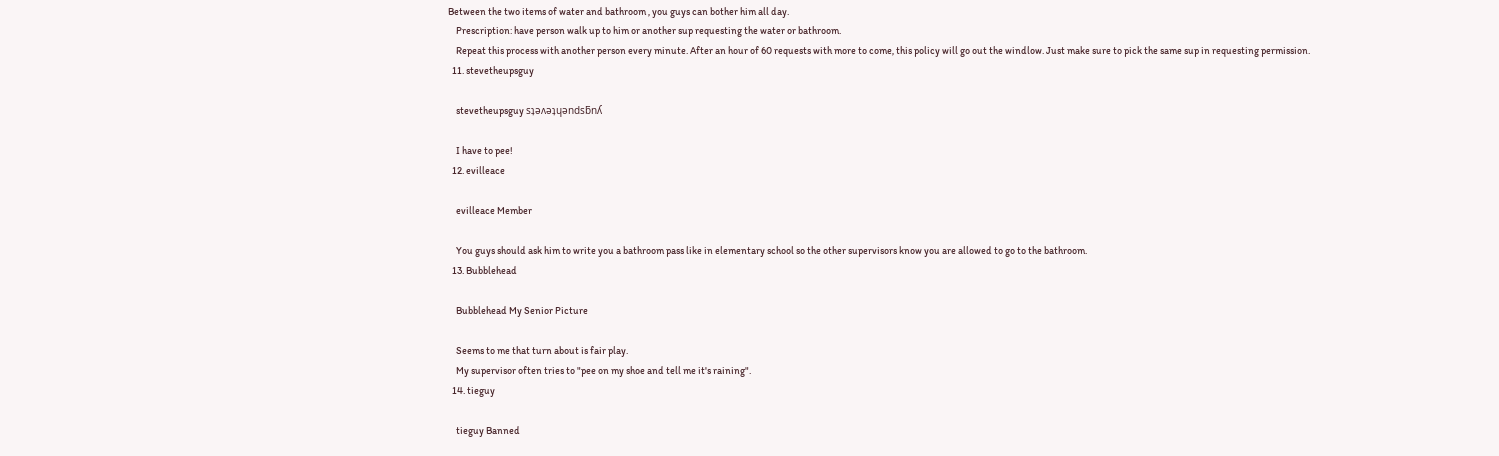Between the two items of water and bathroom , you guys can bother him all day.
    Prescription: have person walk up to him or another sup requesting the water or bathroom.
    Repeat this process with another person every minute. After an hour of 60 requests with more to come, this policy will go out the windlow. Just make sure to pick the same sup in requesting permission.
  11. stevetheupsguy

    stevetheupsguy sʇǝʌǝʇɥǝndsƃnʎ

    I have to pee!
  12. evilleace

    evilleace Member

    You guys should ask him to write you a bathroom pass like in elementary school so the other supervisors know you are allowed to go to the bathroom.
  13. Bubblehead

    Bubblehead My Senior Picture

    Seems to me that turn about is fair play.
    My supervisor often tries to "pee on my shoe and tell me it's raining".
  14. tieguy

    tieguy Banned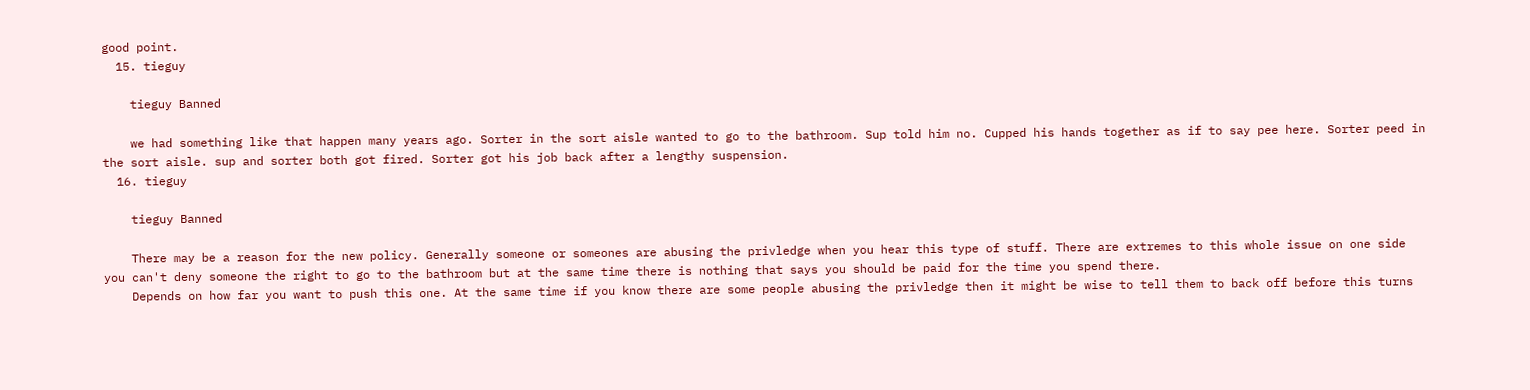good point.
  15. tieguy

    tieguy Banned

    we had something like that happen many years ago. Sorter in the sort aisle wanted to go to the bathroom. Sup told him no. Cupped his hands together as if to say pee here. Sorter peed in the sort aisle. sup and sorter both got fired. Sorter got his job back after a lengthy suspension.
  16. tieguy

    tieguy Banned

    There may be a reason for the new policy. Generally someone or someones are abusing the privledge when you hear this type of stuff. There are extremes to this whole issue on one side you can't deny someone the right to go to the bathroom but at the same time there is nothing that says you should be paid for the time you spend there.
    Depends on how far you want to push this one. At the same time if you know there are some people abusing the privledge then it might be wise to tell them to back off before this turns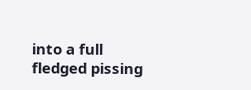into a full fledged pissing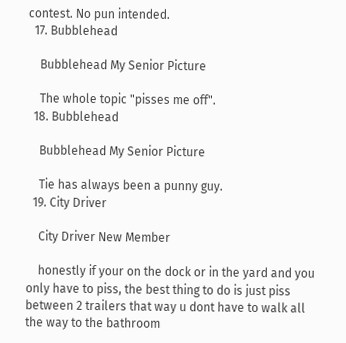contest. No pun intended.
  17. Bubblehead

    Bubblehead My Senior Picture

    The whole topic "pisses me off".
  18. Bubblehead

    Bubblehead My Senior Picture

    Tie has always been a punny guy.
  19. City Driver

    City Driver New Member

    honestly if your on the dock or in the yard and you only have to piss, the best thing to do is just piss between 2 trailers that way u dont have to walk all the way to the bathroom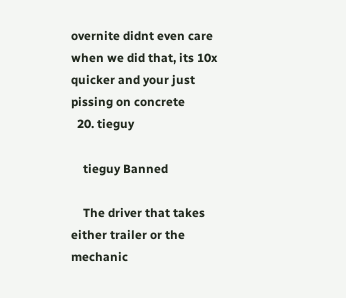overnite didnt even care when we did that, its 10x quicker and your just pissing on concrete
  20. tieguy

    tieguy Banned

    The driver that takes either trailer or the mechanic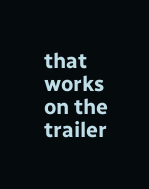that works on the trailer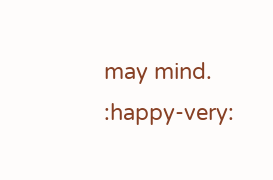may mind. :happy-very: